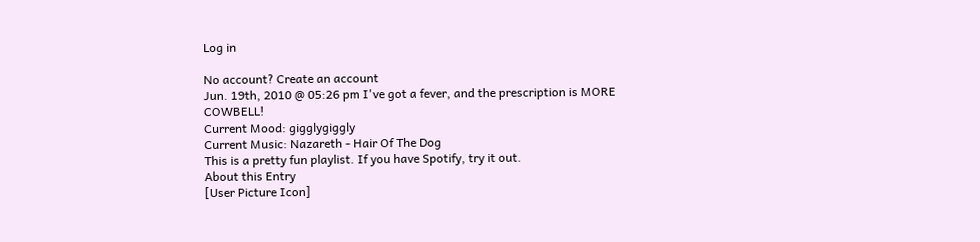Log in

No account? Create an account
Jun. 19th, 2010 @ 05:26 pm I've got a fever, and the prescription is MORE COWBELL!
Current Mood: gigglygiggly
Current Music: Nazareth - Hair Of The Dog
This is a pretty fun playlist. If you have Spotify, try it out.
About this Entry
[User Picture Icon]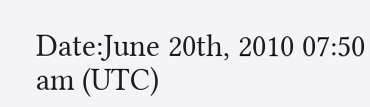Date:June 20th, 2010 07:50 am (UTC)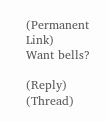(Permanent Link)
Want bells?

(Reply) (Thread)